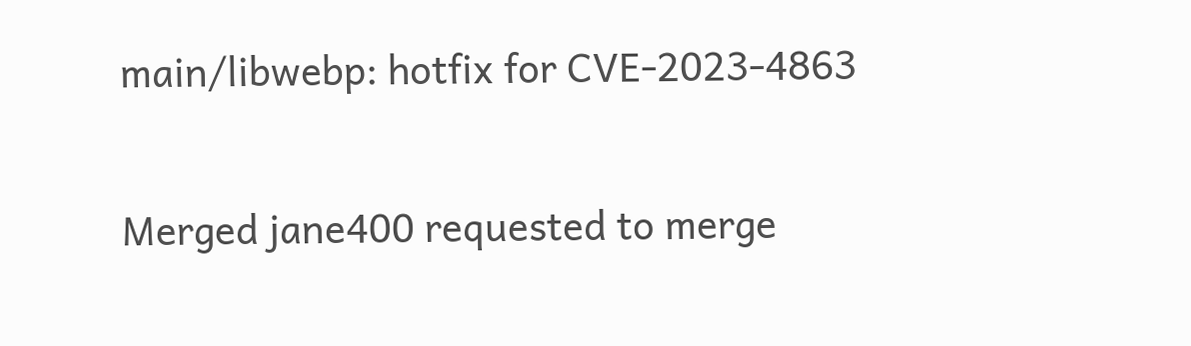main/libwebp: hotfix for CVE-2023-4863

Merged jane400 requested to merge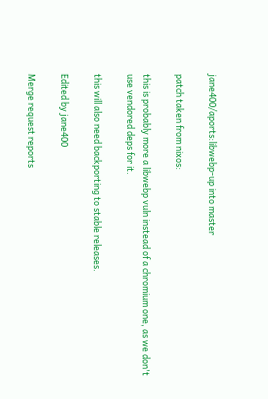jane400/aports:libwebp-up into master

patch taken from nixos:

this is probably more a libwebp vuln instead of a chromium one, as we don't use vendored deps for it.

this will also need backporting to stable releases.

Edited by jane400

Merge request reports